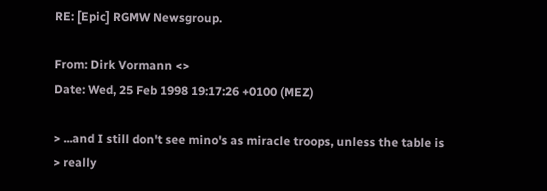RE: [Epic] RGMW Newsgroup.

From: Dirk Vormann <>
Date: Wed, 25 Feb 1998 19:17:26 +0100 (MEZ)

> ...and I still don't see mino's as miracle troops, unless the table is
> really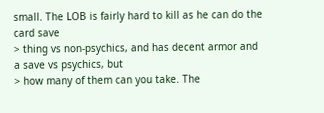small. The LOB is fairly hard to kill as he can do the card save
> thing vs non-psychics, and has decent armor and a save vs psychics, but
> how many of them can you take. The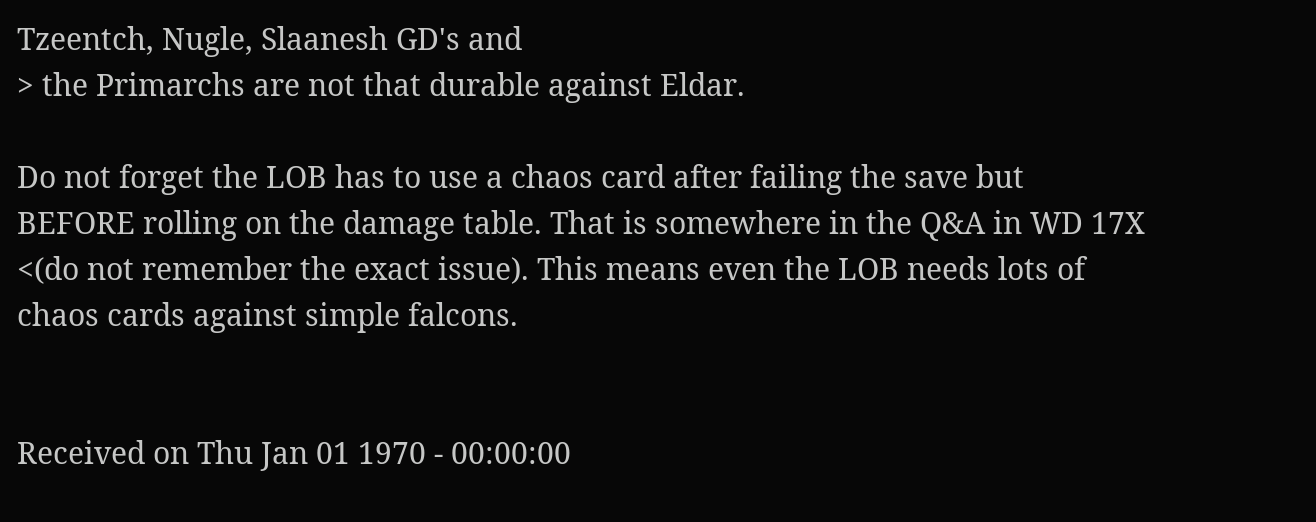Tzeentch, Nugle, Slaanesh GD's and
> the Primarchs are not that durable against Eldar.

Do not forget the LOB has to use a chaos card after failing the save but
BEFORE rolling on the damage table. That is somewhere in the Q&A in WD 17X
<(do not remember the exact issue). This means even the LOB needs lots of
chaos cards against simple falcons.


Received on Thu Jan 01 1970 - 00:00:00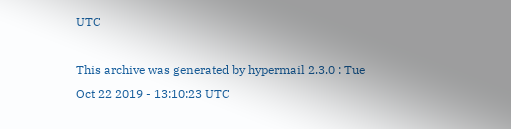UTC

This archive was generated by hypermail 2.3.0 : Tue Oct 22 2019 - 13:10:23 UTC